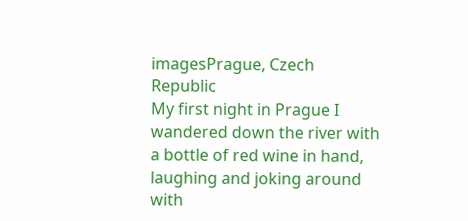imagesPrague, Czech Republic
My first night in Prague I wandered down the river with a bottle of red wine in hand, laughing and joking around with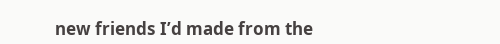new friends I’d made from the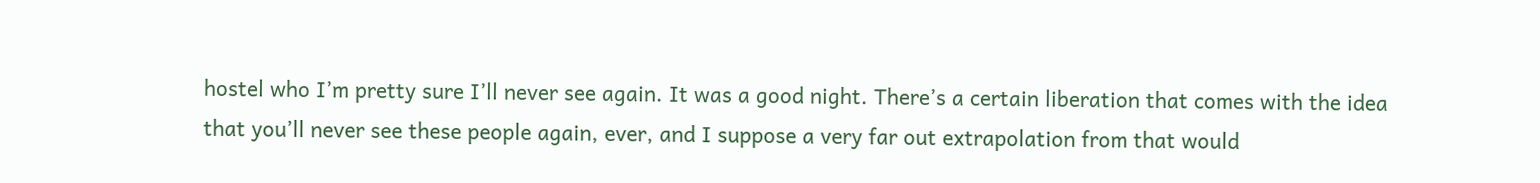hostel who I’m pretty sure I’ll never see again. It was a good night. There’s a certain liberation that comes with the idea that you’ll never see these people again, ever, and I suppose a very far out extrapolation from that would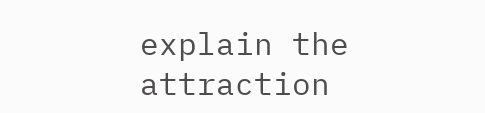explain the attraction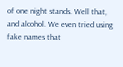of one night stands. Well that, and alcohol. We even tried using fake names that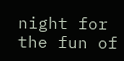night for the fun of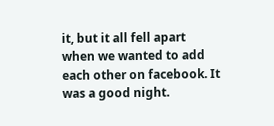it, but it all fell apart when we wanted to add each other on facebook. It was a good night.